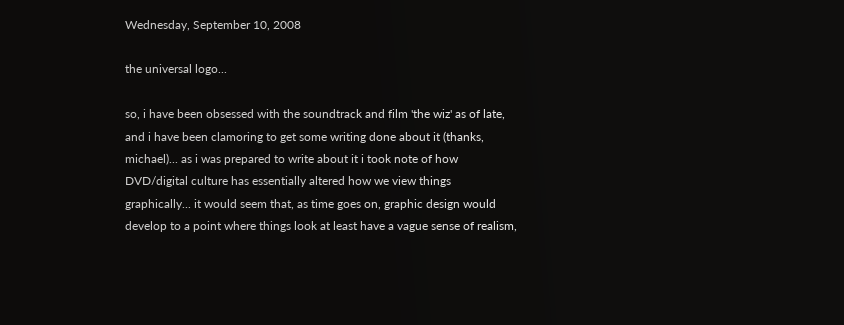Wednesday, September 10, 2008

the universal logo...

so, i have been obsessed with the soundtrack and film 'the wiz' as of late, and i have been clamoring to get some writing done about it (thanks, michael)... as i was prepared to write about it i took note of how DVD/digital culture has essentially altered how we view things graphically... it would seem that, as time goes on, graphic design would develop to a point where things look at least have a vague sense of realism,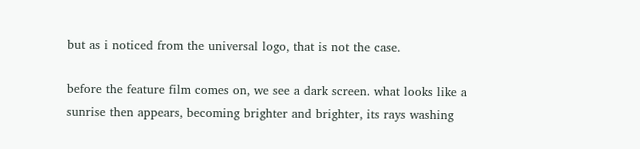but as i noticed from the universal logo, that is not the case.

before the feature film comes on, we see a dark screen. what looks like a sunrise then appears, becoming brighter and brighter, its rays washing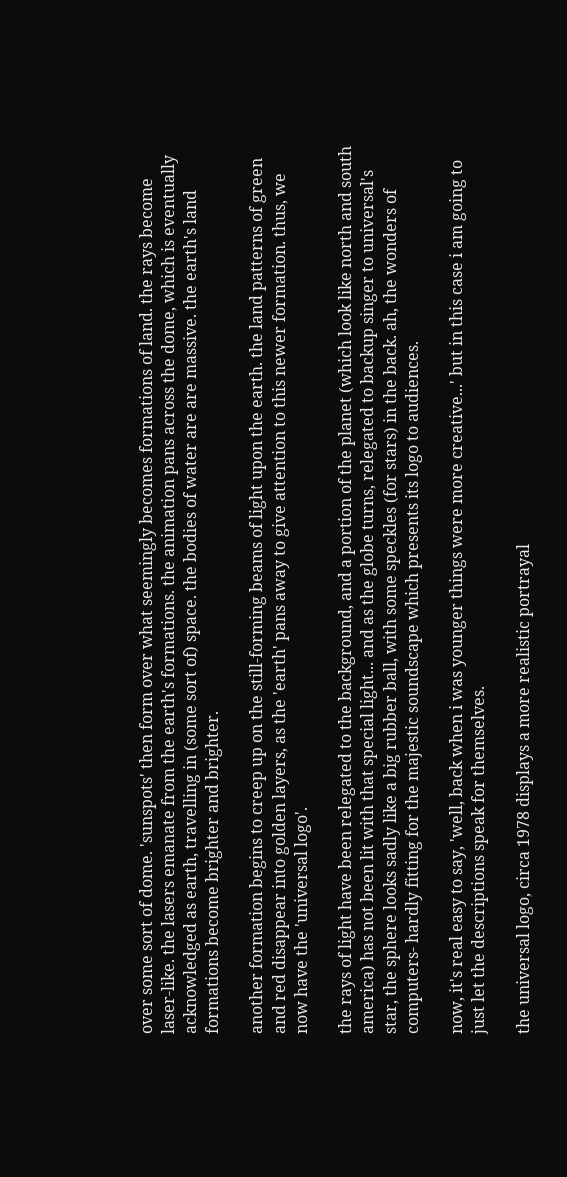over some sort of dome. 'sunspots' then form over what seemingly becomes formations of land. the rays become laser-like. the lasers emanate from the earth's formations. the animation pans across the dome, which is eventually acknowledged as earth, travelling in (some sort of) space. the bodies of water are are massive. the earth's land formations become brighter and brighter.

another formation begins to creep up on the still-forming beams of light upon the earth. the land patterns of green and red disappear into golden layers, as the 'earth' pans away to give attention to this newer formation. thus, we now have the 'universal logo'.

the rays of light have been relegated to the background, and a portion of the planet (which look like north and south america) has not been lit with that special light... and as the globe turns, relegated to backup singer to universal's star, the sphere looks sadly like a big rubber ball, with some speckles (for stars) in the back. ah, the wonders of computers- hardly fitting for the majestic soundscape which presents its logo to audiences.

now, it's real easy to say, 'well, back when i was younger things were more creative...' but in this case i am going to just let the descriptions speak for themselves.

the universal logo, circa 1978 displays a more realistic portrayal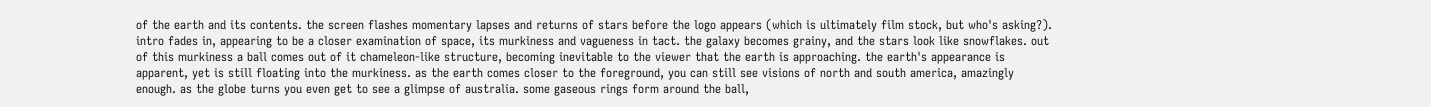of the earth and its contents. the screen flashes momentary lapses and returns of stars before the logo appears (which is ultimately film stock, but who's asking?). intro fades in, appearing to be a closer examination of space, its murkiness and vagueness in tact. the galaxy becomes grainy, and the stars look like snowflakes. out of this murkiness a ball comes out of it chameleon-like structure, becoming inevitable to the viewer that the earth is approaching. the earth's appearance is apparent, yet is still floating into the murkiness. as the earth comes closer to the foreground, you can still see visions of north and south america, amazingly enough. as the globe turns you even get to see a glimpse of australia. some gaseous rings form around the ball,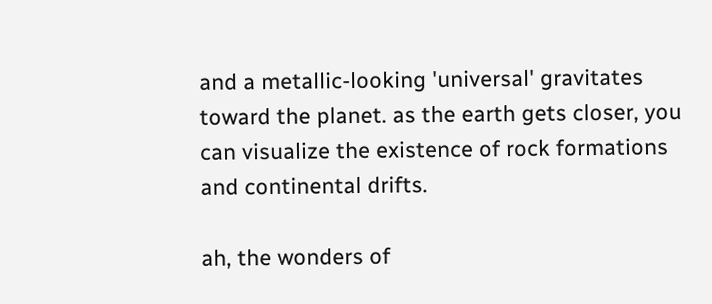and a metallic-looking 'universal' gravitates toward the planet. as the earth gets closer, you can visualize the existence of rock formations and continental drifts.

ah, the wonders of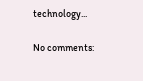technology...

No comments: